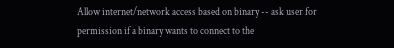Allow internet/network access based on binary -- ask user for permission if a binary wants to connect to the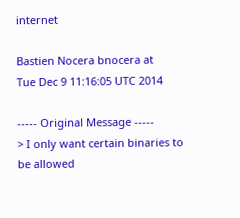internet

Bastien Nocera bnocera at
Tue Dec 9 11:16:05 UTC 2014

----- Original Message -----
> I only want certain binaries to be allowed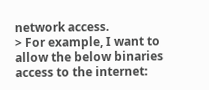network access.
> For example, I want to allow the below binaries access to the internet: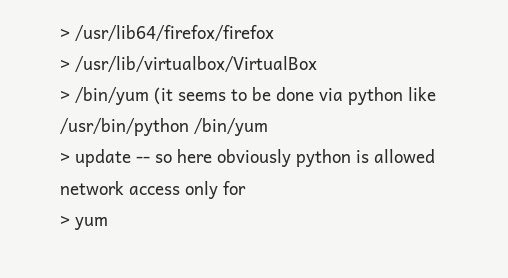> /usr/lib64/firefox/firefox
> /usr/lib/virtualbox/VirtualBox
> /bin/yum (it seems to be done via python like /usr/bin/python /bin/yum
> update -- so here obviously python is allowed network access only for
> yum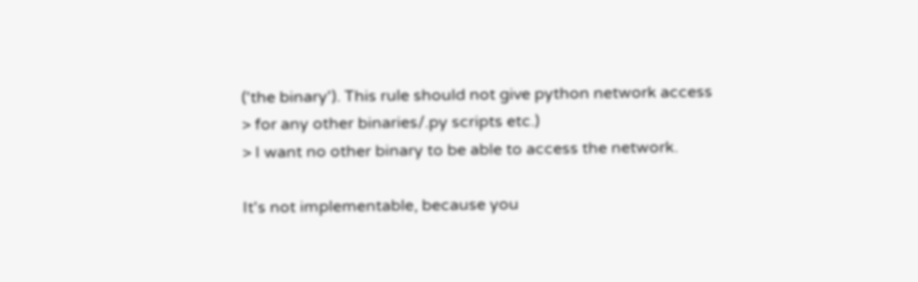('the binary'). This rule should not give python network access
> for any other binaries/.py scripts etc.)
> I want no other binary to be able to access the network.

It's not implementable, because you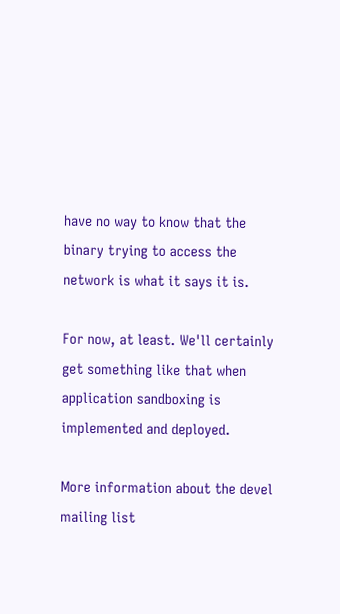have no way to know that the
binary trying to access the network is what it says it is.

For now, at least. We'll certainly get something like that when
application sandboxing is implemented and deployed.

More information about the devel mailing list